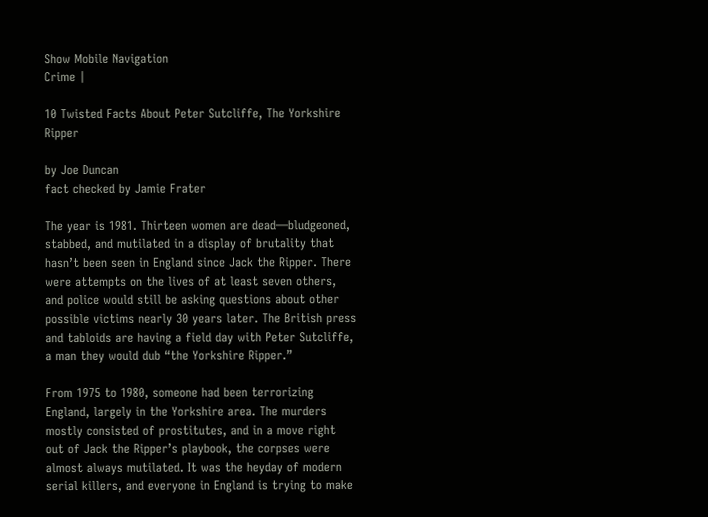Show Mobile Navigation
Crime |

10 Twisted Facts About Peter Sutcliffe, The Yorkshire Ripper

by Joe Duncan
fact checked by Jamie Frater

The year is 1981. Thirteen women are dead—bludgeoned, stabbed, and mutilated in a display of brutality that hasn’t been seen in England since Jack the Ripper. There were attempts on the lives of at least seven others, and police would still be asking questions about other possible victims nearly 30 years later. The British press and tabloids are having a field day with Peter Sutcliffe, a man they would dub “the Yorkshire Ripper.”

From 1975 to 1980, someone had been terrorizing England, largely in the Yorkshire area. The murders mostly consisted of prostitutes, and in a move right out of Jack the Ripper’s playbook, the corpses were almost always mutilated. It was the heyday of modern serial killers, and everyone in England is trying to make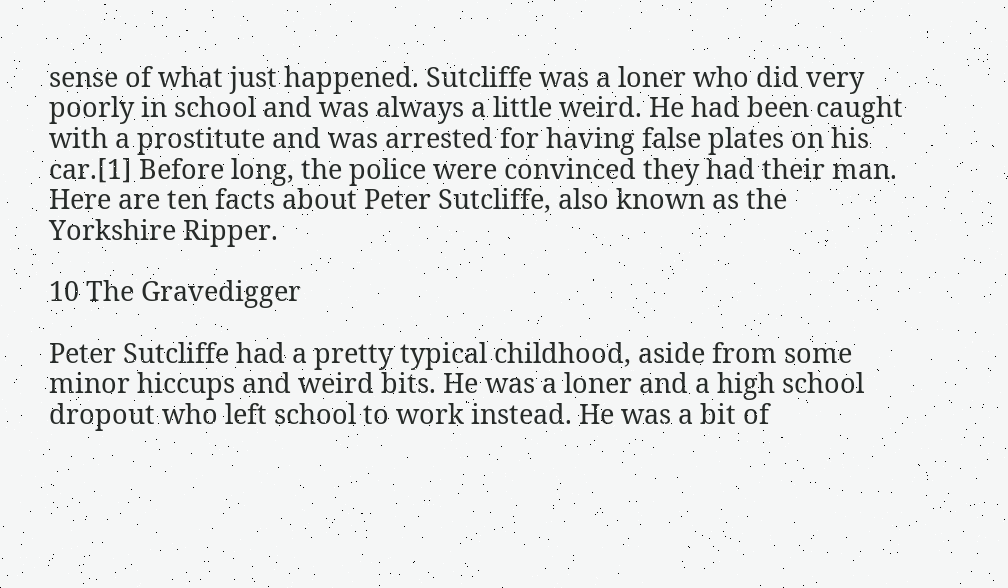sense of what just happened. Sutcliffe was a loner who did very poorly in school and was always a little weird. He had been caught with a prostitute and was arrested for having false plates on his car.[1] Before long, the police were convinced they had their man. Here are ten facts about Peter Sutcliffe, also known as the Yorkshire Ripper.

10 The Gravedigger

Peter Sutcliffe had a pretty typical childhood, aside from some minor hiccups and weird bits. He was a loner and a high school dropout who left school to work instead. He was a bit of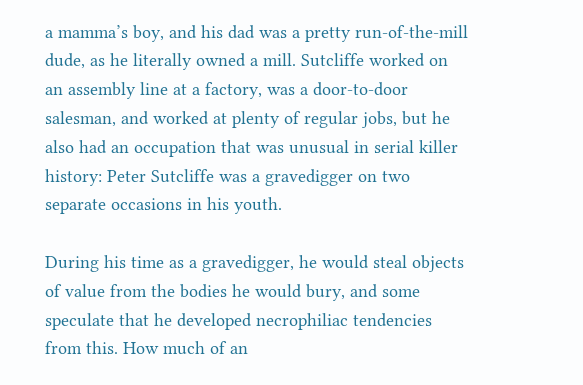a mamma’s boy, and his dad was a pretty run-of-the-mill dude, as he literally owned a mill. Sutcliffe worked on an assembly line at a factory, was a door-to-door salesman, and worked at plenty of regular jobs, but he also had an occupation that was unusual in serial killer history: Peter Sutcliffe was a gravedigger on two separate occasions in his youth.

During his time as a gravedigger, he would steal objects of value from the bodies he would bury, and some speculate that he developed necrophiliac tendencies from this. How much of an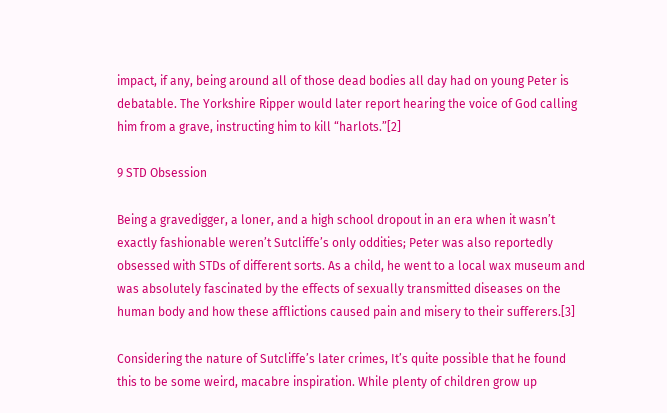impact, if any, being around all of those dead bodies all day had on young Peter is debatable. The Yorkshire Ripper would later report hearing the voice of God calling him from a grave, instructing him to kill “harlots.”[2]

9 STD Obsession

Being a gravedigger, a loner, and a high school dropout in an era when it wasn’t exactly fashionable weren’t Sutcliffe’s only oddities; Peter was also reportedly obsessed with STDs of different sorts. As a child, he went to a local wax museum and was absolutely fascinated by the effects of sexually transmitted diseases on the human body and how these afflictions caused pain and misery to their sufferers.[3]

Considering the nature of Sutcliffe’s later crimes, It’s quite possible that he found this to be some weird, macabre inspiration. While plenty of children grow up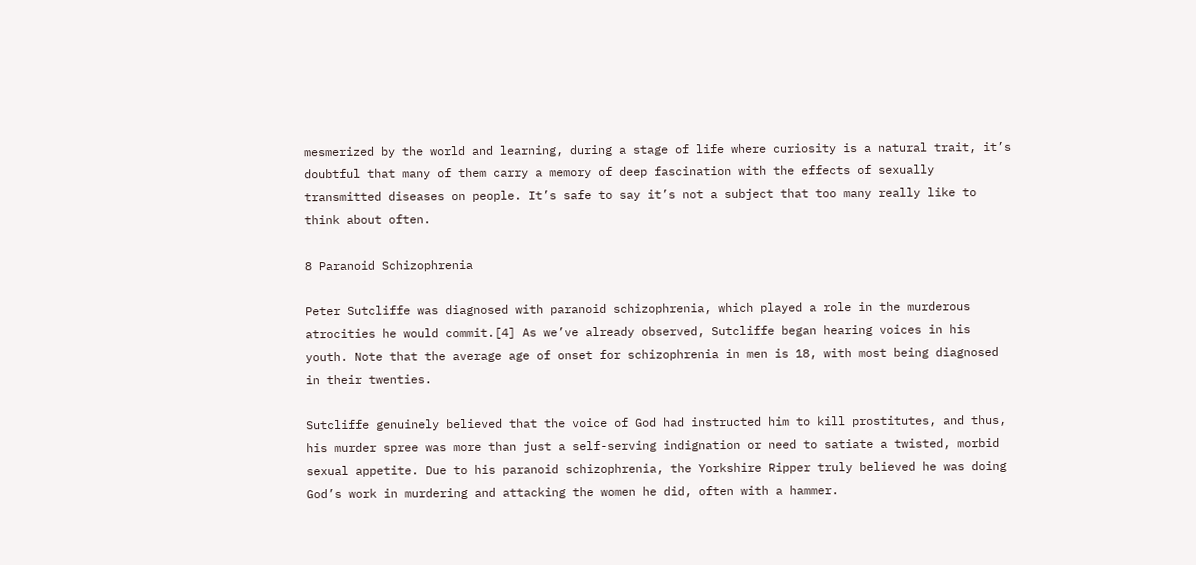mesmerized by the world and learning, during a stage of life where curiosity is a natural trait, it’s doubtful that many of them carry a memory of deep fascination with the effects of sexually transmitted diseases on people. It’s safe to say it’s not a subject that too many really like to think about often.

8 Paranoid Schizophrenia

Peter Sutcliffe was diagnosed with paranoid schizophrenia, which played a role in the murderous atrocities he would commit.[4] As we’ve already observed, Sutcliffe began hearing voices in his youth. Note that the average age of onset for schizophrenia in men is 18, with most being diagnosed in their twenties.

Sutcliffe genuinely believed that the voice of God had instructed him to kill prostitutes, and thus, his murder spree was more than just a self-serving indignation or need to satiate a twisted, morbid sexual appetite. Due to his paranoid schizophrenia, the Yorkshire Ripper truly believed he was doing God’s work in murdering and attacking the women he did, often with a hammer.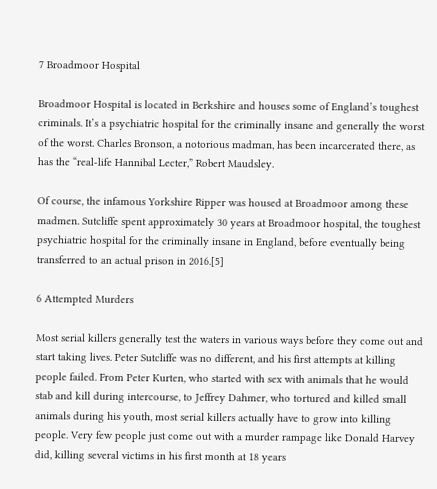7 Broadmoor Hospital

Broadmoor Hospital is located in Berkshire and houses some of England’s toughest criminals. It’s a psychiatric hospital for the criminally insane and generally the worst of the worst. Charles Bronson, a notorious madman, has been incarcerated there, as has the “real-life Hannibal Lecter,” Robert Maudsley.

Of course, the infamous Yorkshire Ripper was housed at Broadmoor among these madmen. Sutcliffe spent approximately 30 years at Broadmoor hospital, the toughest psychiatric hospital for the criminally insane in England, before eventually being transferred to an actual prison in 2016.[5]

6 Attempted Murders

Most serial killers generally test the waters in various ways before they come out and start taking lives. Peter Sutcliffe was no different, and his first attempts at killing people failed. From Peter Kurten, who started with sex with animals that he would stab and kill during intercourse, to Jeffrey Dahmer, who tortured and killed small animals during his youth, most serial killers actually have to grow into killing people. Very few people just come out with a murder rampage like Donald Harvey did, killing several victims in his first month at 18 years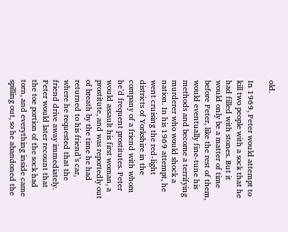old.

In 1969, Peter would attempt to kill two people with a sock that he had filled with stones. But it would only be a matter of time before Peter, like the rest of them, would eventually fine-tune his methods and become a terrifying murderer who would shock a nation. In his 1969 attempt, he went cruising the red-light districts of Yorkshire in the company of a friend with whom he’d frequent prostitutes. Peter would assault his first woman, a prostitute, and was reportedly out of breath by the time he had returned to his friend’s car, where he requested that the friend drive away immediately. Peter would later recount that the toe portion of the sock had torn, and everything inside came spilling out, so he abandoned the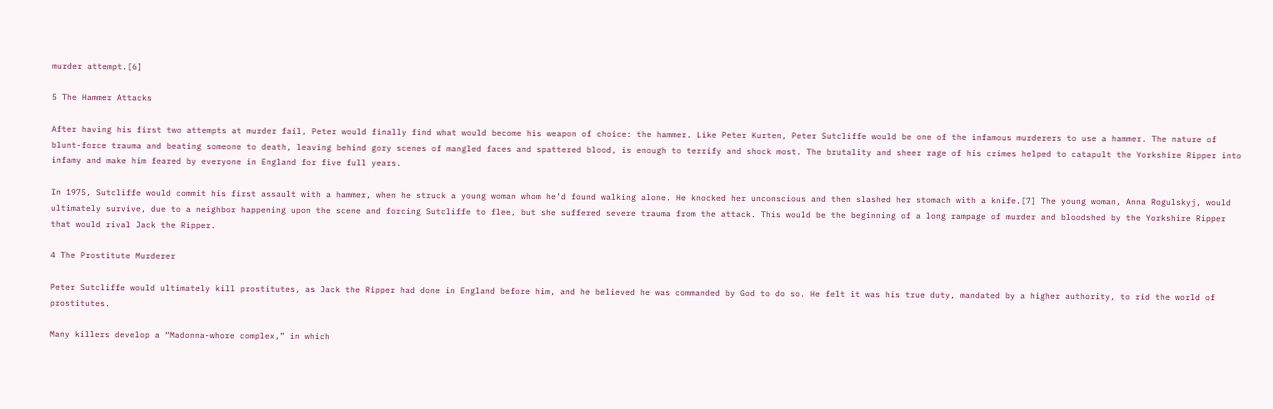murder attempt.[6]

5 The Hammer Attacks

After having his first two attempts at murder fail, Peter would finally find what would become his weapon of choice: the hammer. Like Peter Kurten, Peter Sutcliffe would be one of the infamous murderers to use a hammer. The nature of blunt-force trauma and beating someone to death, leaving behind gory scenes of mangled faces and spattered blood, is enough to terrify and shock most. The brutality and sheer rage of his crimes helped to catapult the Yorkshire Ripper into infamy and make him feared by everyone in England for five full years.

In 1975, Sutcliffe would commit his first assault with a hammer, when he struck a young woman whom he’d found walking alone. He knocked her unconscious and then slashed her stomach with a knife.[7] The young woman, Anna Rogulskyj, would ultimately survive, due to a neighbor happening upon the scene and forcing Sutcliffe to flee, but she suffered severe trauma from the attack. This would be the beginning of a long rampage of murder and bloodshed by the Yorkshire Ripper that would rival Jack the Ripper.

4 The Prostitute Murderer

Peter Sutcliffe would ultimately kill prostitutes, as Jack the Ripper had done in England before him, and he believed he was commanded by God to do so. He felt it was his true duty, mandated by a higher authority, to rid the world of prostitutes.

Many killers develop a “Madonna-whore complex,” in which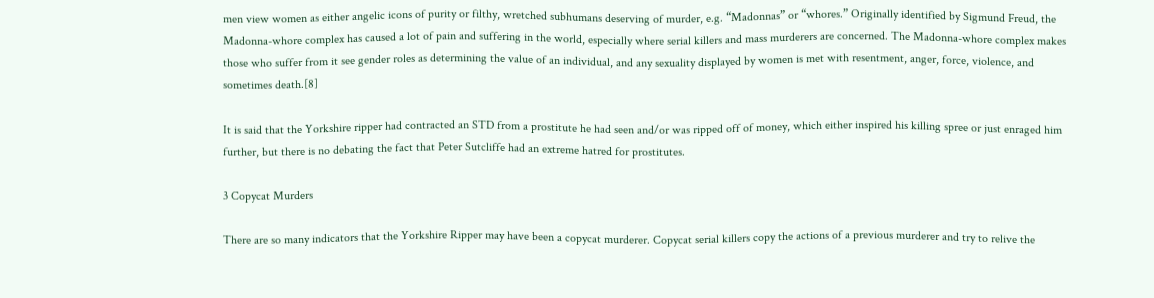men view women as either angelic icons of purity or filthy, wretched subhumans deserving of murder, e.g. “Madonnas” or “whores.” Originally identified by Sigmund Freud, the Madonna-whore complex has caused a lot of pain and suffering in the world, especially where serial killers and mass murderers are concerned. The Madonna-whore complex makes those who suffer from it see gender roles as determining the value of an individual, and any sexuality displayed by women is met with resentment, anger, force, violence, and sometimes death.[8]

It is said that the Yorkshire ripper had contracted an STD from a prostitute he had seen and/or was ripped off of money, which either inspired his killing spree or just enraged him further, but there is no debating the fact that Peter Sutcliffe had an extreme hatred for prostitutes.

3 Copycat Murders

There are so many indicators that the Yorkshire Ripper may have been a copycat murderer. Copycat serial killers copy the actions of a previous murderer and try to relive the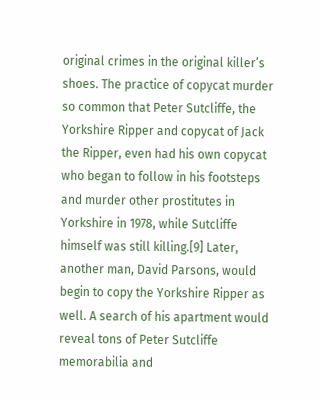original crimes in the original killer’s shoes. The practice of copycat murder so common that Peter Sutcliffe, the Yorkshire Ripper and copycat of Jack the Ripper, even had his own copycat who began to follow in his footsteps and murder other prostitutes in Yorkshire in 1978, while Sutcliffe himself was still killing.[9] Later, another man, David Parsons, would begin to copy the Yorkshire Ripper as well. A search of his apartment would reveal tons of Peter Sutcliffe memorabilia and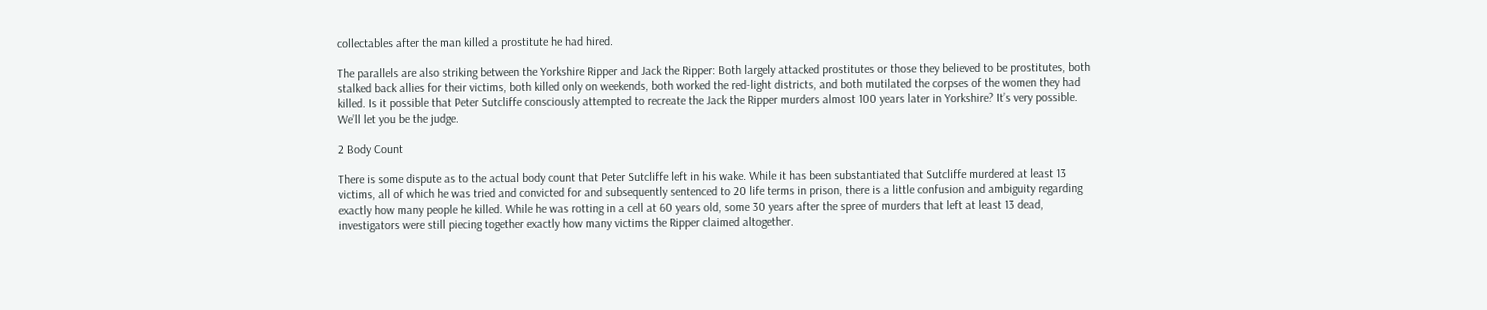collectables after the man killed a prostitute he had hired.

The parallels are also striking between the Yorkshire Ripper and Jack the Ripper: Both largely attacked prostitutes or those they believed to be prostitutes, both stalked back allies for their victims, both killed only on weekends, both worked the red-light districts, and both mutilated the corpses of the women they had killed. Is it possible that Peter Sutcliffe consciously attempted to recreate the Jack the Ripper murders almost 100 years later in Yorkshire? It’s very possible. We’ll let you be the judge.

2 Body Count

There is some dispute as to the actual body count that Peter Sutcliffe left in his wake. While it has been substantiated that Sutcliffe murdered at least 13 victims, all of which he was tried and convicted for and subsequently sentenced to 20 life terms in prison, there is a little confusion and ambiguity regarding exactly how many people he killed. While he was rotting in a cell at 60 years old, some 30 years after the spree of murders that left at least 13 dead, investigators were still piecing together exactly how many victims the Ripper claimed altogether.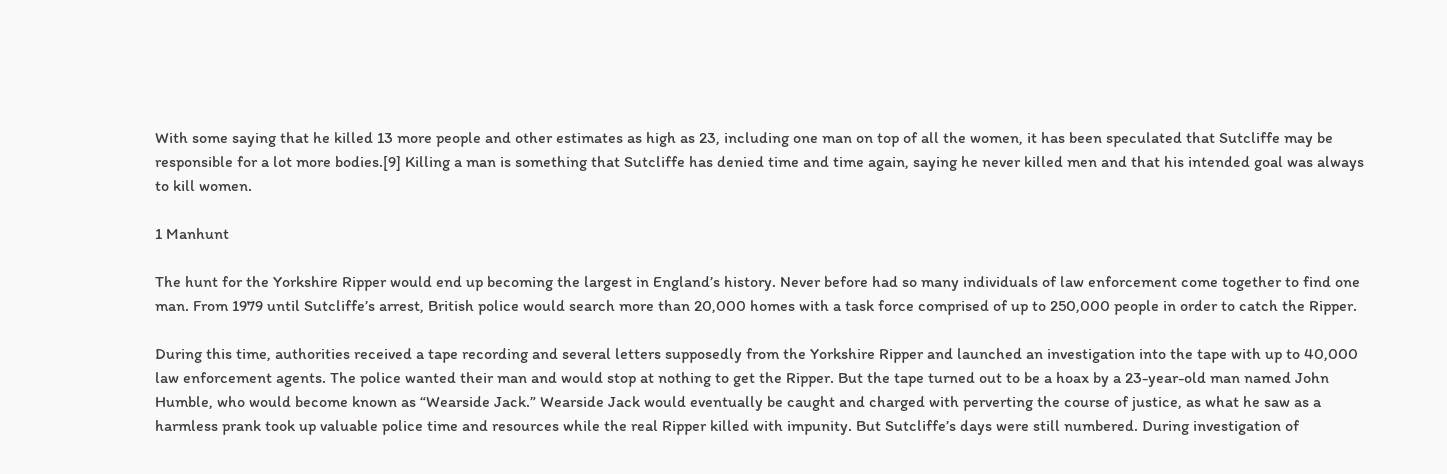With some saying that he killed 13 more people and other estimates as high as 23, including one man on top of all the women, it has been speculated that Sutcliffe may be responsible for a lot more bodies.[9] Killing a man is something that Sutcliffe has denied time and time again, saying he never killed men and that his intended goal was always to kill women.

1 Manhunt

The hunt for the Yorkshire Ripper would end up becoming the largest in England’s history. Never before had so many individuals of law enforcement come together to find one man. From 1979 until Sutcliffe’s arrest, British police would search more than 20,000 homes with a task force comprised of up to 250,000 people in order to catch the Ripper.

During this time, authorities received a tape recording and several letters supposedly from the Yorkshire Ripper and launched an investigation into the tape with up to 40,000 law enforcement agents. The police wanted their man and would stop at nothing to get the Ripper. But the tape turned out to be a hoax by a 23-year-old man named John Humble, who would become known as “Wearside Jack.” Wearside Jack would eventually be caught and charged with perverting the course of justice, as what he saw as a harmless prank took up valuable police time and resources while the real Ripper killed with impunity. But Sutcliffe’s days were still numbered. During investigation of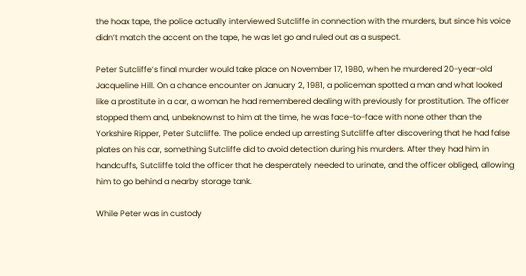the hoax tape, the police actually interviewed Sutcliffe in connection with the murders, but since his voice didn’t match the accent on the tape, he was let go and ruled out as a suspect.

Peter Sutcliffe’s final murder would take place on November 17, 1980, when he murdered 20-year-old Jacqueline Hill. On a chance encounter on January 2, 1981, a policeman spotted a man and what looked like a prostitute in a car, a woman he had remembered dealing with previously for prostitution. The officer stopped them and, unbeknownst to him at the time, he was face-to-face with none other than the Yorkshire Ripper, Peter Sutcliffe. The police ended up arresting Sutcliffe after discovering that he had false plates on his car, something Sutcliffe did to avoid detection during his murders. After they had him in handcuffs, Sutcliffe told the officer that he desperately needed to urinate, and the officer obliged, allowing him to go behind a nearby storage tank.

While Peter was in custody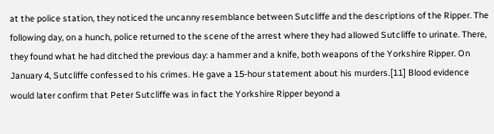at the police station, they noticed the uncanny resemblance between Sutcliffe and the descriptions of the Ripper. The following day, on a hunch, police returned to the scene of the arrest where they had allowed Sutcliffe to urinate. There, they found what he had ditched the previous day: a hammer and a knife, both weapons of the Yorkshire Ripper. On January 4, Sutcliffe confessed to his crimes. He gave a 15-hour statement about his murders.[11] Blood evidence would later confirm that Peter Sutcliffe was in fact the Yorkshire Ripper beyond a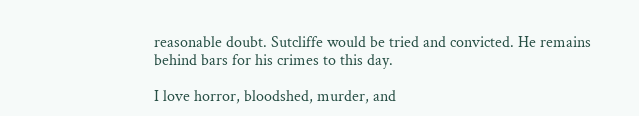reasonable doubt. Sutcliffe would be tried and convicted. He remains behind bars for his crimes to this day.

I love horror, bloodshed, murder, and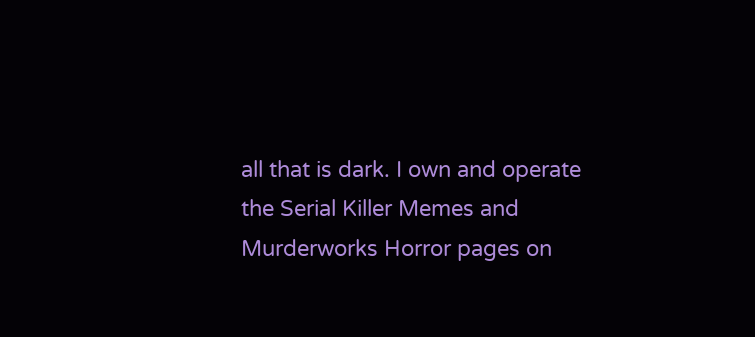all that is dark. I own and operate the Serial Killer Memes and Murderworks Horror pages on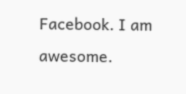Facebook. I am awesome.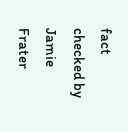fact checked by Jamie Frater